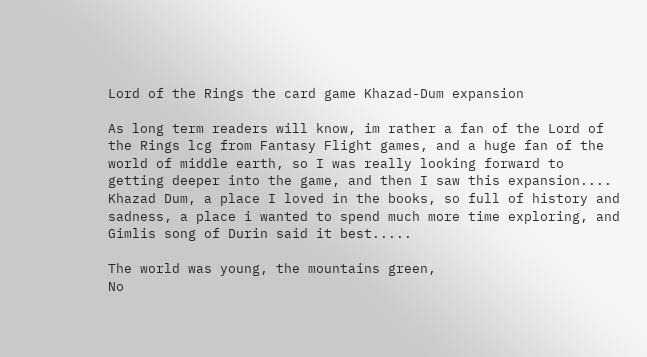Lord of the Rings the card game Khazad-Dum expansion

As long term readers will know, im rather a fan of the Lord of the Rings lcg from Fantasy Flight games, and a huge fan of the world of middle earth, so I was really looking forward to getting deeper into the game, and then I saw this expansion.... Khazad Dum, a place I loved in the books, so full of history and sadness, a place i wanted to spend much more time exploring, and Gimlis song of Durin said it best.....

The world was young, the mountains green,
No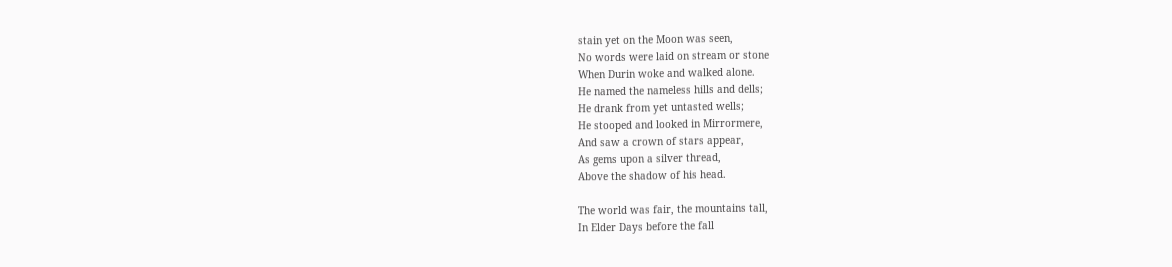stain yet on the Moon was seen,
No words were laid on stream or stone
When Durin woke and walked alone.
He named the nameless hills and dells;
He drank from yet untasted wells;
He stooped and looked in Mirrormere,
And saw a crown of stars appear,
As gems upon a silver thread,
Above the shadow of his head.

The world was fair, the mountains tall,
In Elder Days before the fall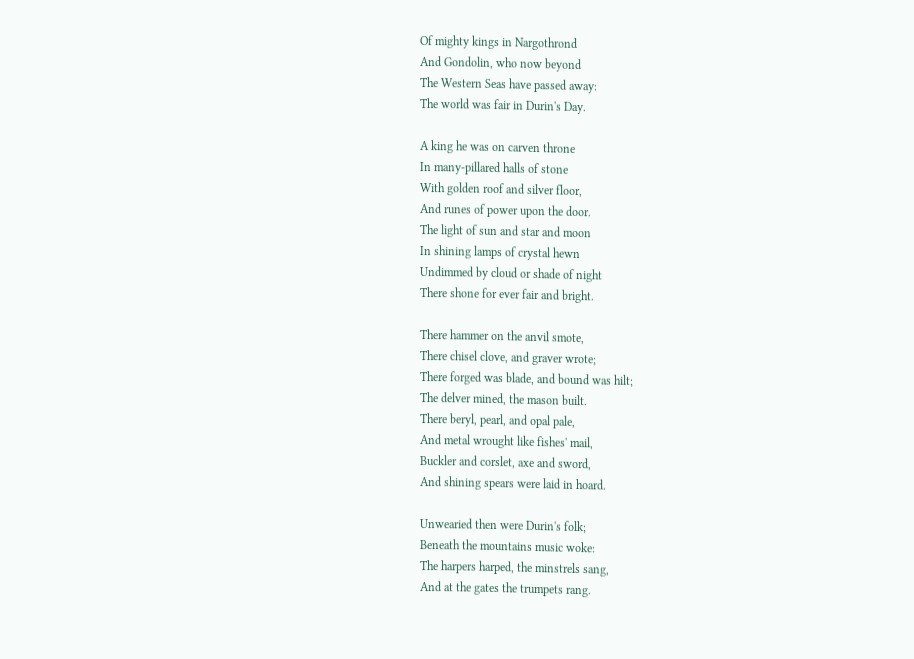Of mighty kings in Nargothrond
And Gondolin, who now beyond
The Western Seas have passed away:
The world was fair in Durin's Day.

A king he was on carven throne
In many-pillared halls of stone
With golden roof and silver floor,
And runes of power upon the door.
The light of sun and star and moon
In shining lamps of crystal hewn
Undimmed by cloud or shade of night
There shone for ever fair and bright.

There hammer on the anvil smote,
There chisel clove, and graver wrote;
There forged was blade, and bound was hilt;
The delver mined, the mason built.
There beryl, pearl, and opal pale,
And metal wrought like fishes' mail,
Buckler and corslet, axe and sword,
And shining spears were laid in hoard.

Unwearied then were Durin's folk;
Beneath the mountains music woke:
The harpers harped, the minstrels sang,
And at the gates the trumpets rang.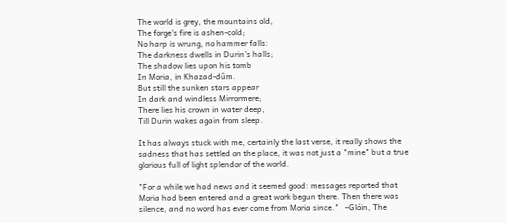The world is grey, the mountains old,
The forge's fire is ashen-cold;
No harp is wrung, no hammer falls:
The darkness dwells in Durin's halls;
The shadow lies upon his tomb
In Moria, in Khazad-dûm.
But still the sunken stars appear
In dark and windless Mirrormere;
There lies his crown in water deep,
Till Durin wakes again from sleep.

It has always stuck with me, certainly the last verse, it really shows the sadness that has settled on the place, it was not just a "mine" but a true glorious full of light splendor of the world.

"For a while we had news and it seemed good: messages reported that Moria had been entered and a great work begun there. Then there was silence, and no word has ever come from Moria since."   –Glóin, The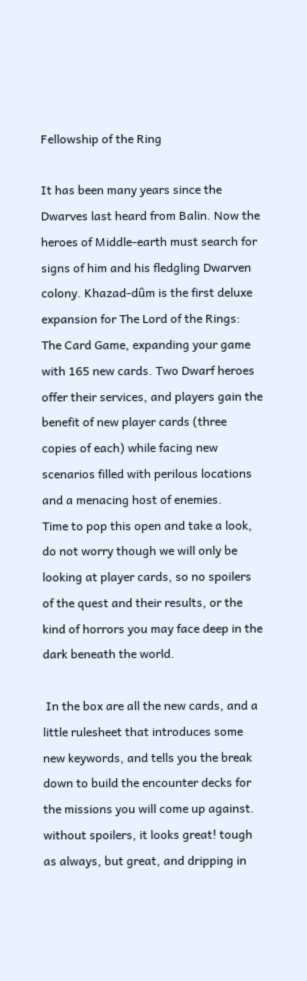Fellowship of the Ring

It has been many years since the Dwarves last heard from Balin. Now the heroes of Middle-earth must search for signs of him and his fledgling Dwarven colony. Khazad-dûm is the first deluxe expansion for The Lord of the Rings: The Card Game, expanding your game with 165 new cards. Two Dwarf heroes offer their services, and players gain the benefit of new player cards (three copies of each) while facing new scenarios filled with perilous locations and a menacing host of enemies.
Time to pop this open and take a look, do not worry though we will only be looking at player cards, so no spoilers of the quest and their results, or the kind of horrors you may face deep in the dark beneath the world.

 In the box are all the new cards, and a little rulesheet that introduces some new keywords, and tells you the break down to build the encounter decks for the missions you will come up against.  without spoilers, it looks great! tough as always, but great, and dripping in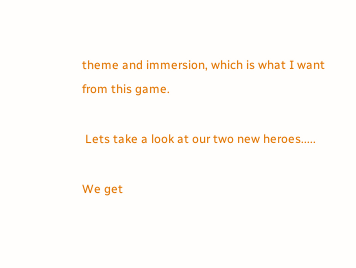theme and immersion, which is what I want from this game.

 Lets take a look at our two new heroes.....

We get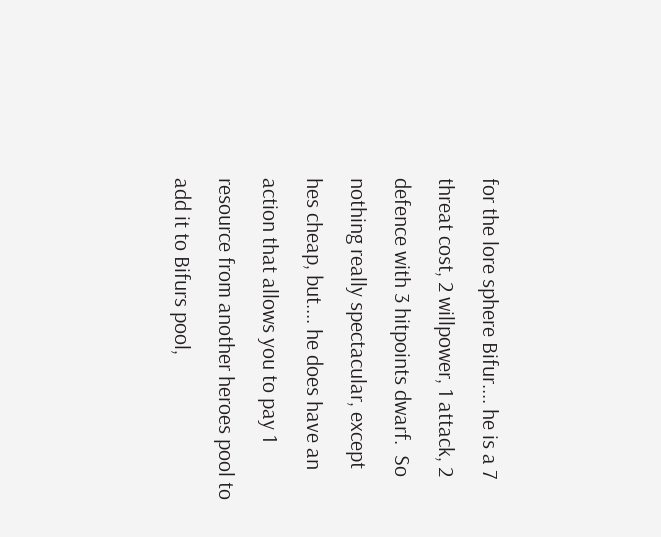for the lore sphere Bifur.... he is a 7 threat cost, 2 willpower, 1 attack, 2 defence with 3 hitpoints dwarf.  So nothing really spectacular, except hes cheap, but.... he does have an action that allows you to pay 1 resource from another heroes pool to add it to Bifurs pool,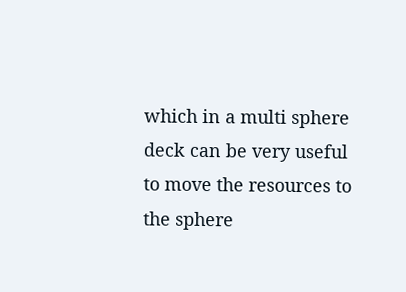which in a multi sphere deck can be very useful to move the resources to the sphere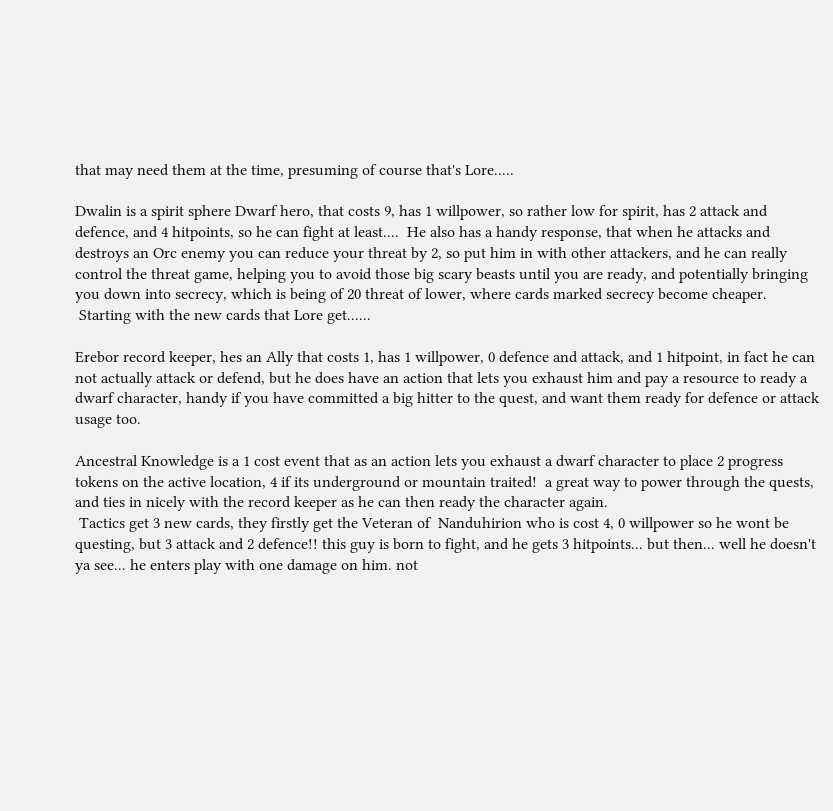that may need them at the time, presuming of course that's Lore.....

Dwalin is a spirit sphere Dwarf hero, that costs 9, has 1 willpower, so rather low for spirit, has 2 attack and defence, and 4 hitpoints, so he can fight at least....  He also has a handy response, that when he attacks and destroys an Orc enemy you can reduce your threat by 2, so put him in with other attackers, and he can really control the threat game, helping you to avoid those big scary beasts until you are ready, and potentially bringing you down into secrecy, which is being of 20 threat of lower, where cards marked secrecy become cheaper.
 Starting with the new cards that Lore get......

Erebor record keeper, hes an Ally that costs 1, has 1 willpower, 0 defence and attack, and 1 hitpoint, in fact he can not actually attack or defend, but he does have an action that lets you exhaust him and pay a resource to ready a dwarf character, handy if you have committed a big hitter to the quest, and want them ready for defence or attack usage too.

Ancestral Knowledge is a 1 cost event that as an action lets you exhaust a dwarf character to place 2 progress tokens on the active location, 4 if its underground or mountain traited!  a great way to power through the quests, and ties in nicely with the record keeper as he can then ready the character again.
 Tactics get 3 new cards, they firstly get the Veteran of  Nanduhirion who is cost 4, 0 willpower so he wont be questing, but 3 attack and 2 defence!! this guy is born to fight, and he gets 3 hitpoints... but then... well he doesn't ya see... he enters play with one damage on him. not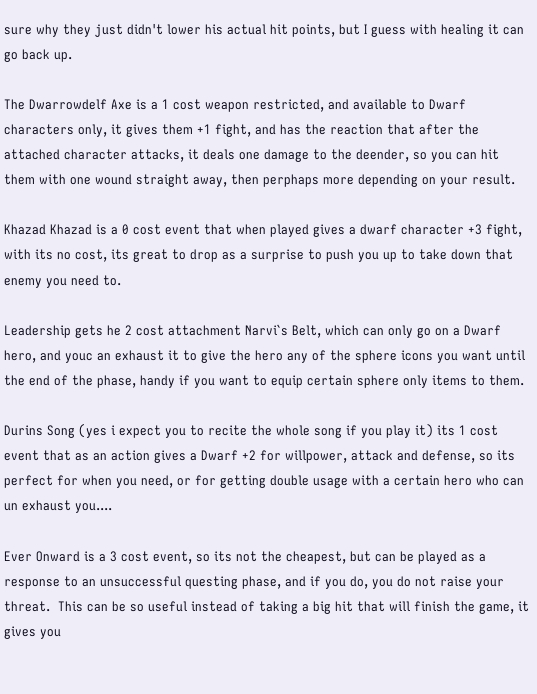sure why they just didn't lower his actual hit points, but I guess with healing it can go back up.

The Dwarrowdelf Axe is a 1 cost weapon restricted, and available to Dwarf characters only, it gives them +1 fight, and has the reaction that after the attached character attacks, it deals one damage to the deender, so you can hit them with one wound straight away, then perphaps more depending on your result.

Khazad Khazad is a 0 cost event that when played gives a dwarf character +3 fight, with its no cost, its great to drop as a surprise to push you up to take down that enemy you need to.

Leadership gets he 2 cost attachment Narvi`s Belt, which can only go on a Dwarf hero, and youc an exhaust it to give the hero any of the sphere icons you want until the end of the phase, handy if you want to equip certain sphere only items to them.

Durins Song (yes i expect you to recite the whole song if you play it) its 1 cost event that as an action gives a Dwarf +2 for willpower, attack and defense, so its perfect for when you need, or for getting double usage with a certain hero who can un exhaust you....

Ever Onward is a 3 cost event, so its not the cheapest, but can be played as a response to an unsuccessful questing phase, and if you do, you do not raise your threat.  This can be so useful instead of taking a big hit that will finish the game, it gives you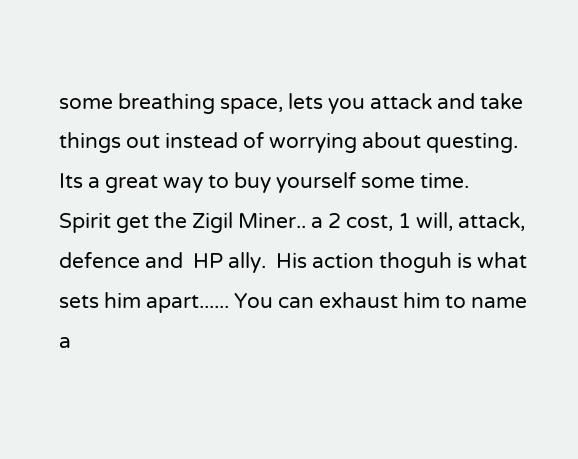some breathing space, lets you attack and take things out instead of worrying about questing.  Its a great way to buy yourself some time.
Spirit get the Zigil Miner.. a 2 cost, 1 will, attack, defence and  HP ally.  His action thoguh is what sets him apart...... You can exhaust him to name  a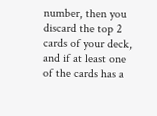number, then you discard the top 2 cards of your deck, and if at least one of the cards has a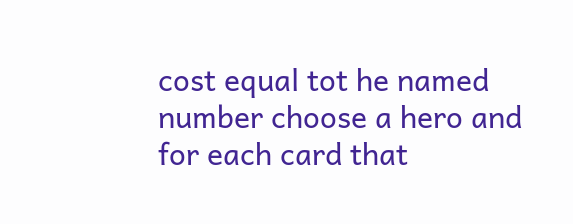cost equal tot he named number choose a hero and for each card that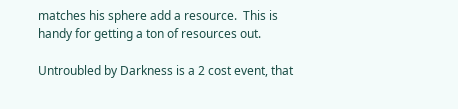matches his sphere add a resource.  This is handy for getting a ton of resources out.

Untroubled by Darkness is a 2 cost event, that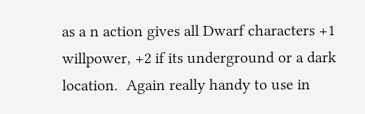as a n action gives all Dwarf characters +1 willpower, +2 if its underground or a dark location.  Again really handy to use in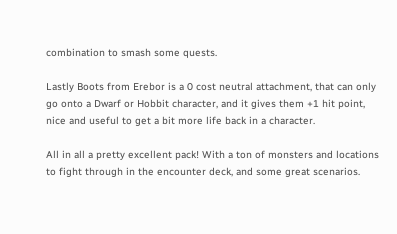combination to smash some quests.

Lastly Boots from Erebor is a 0 cost neutral attachment, that can only go onto a Dwarf or Hobbit character, and it gives them +1 hit point, nice and useful to get a bit more life back in a character.

All in all a pretty excellent pack! With a ton of monsters and locations to fight through in the encounter deck, and some great scenarios.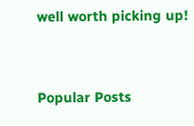well worth picking up!


Popular Posts